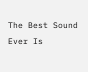The Best Sound Ever Is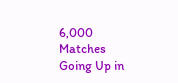6,000 Matches Going Up in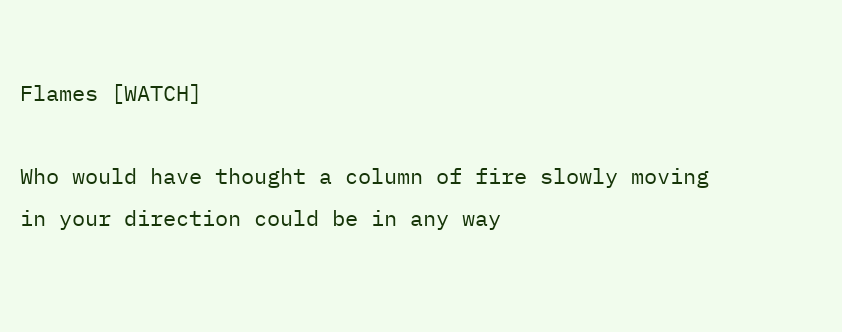Flames [WATCH]

Who would have thought a column of fire slowly moving in your direction could be in any way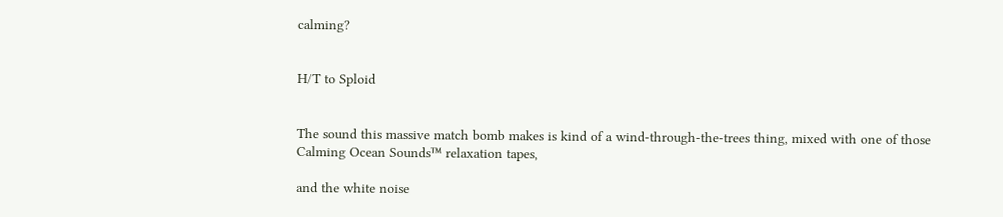calming?


H/T to Sploid


The sound this massive match bomb makes is kind of a wind-through-the-trees thing, mixed with one of those Calming Ocean Sounds™ relaxation tapes,

and the white noise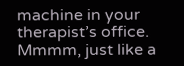machine in your therapist’s office. Mmmm, just like a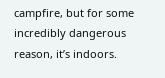campfire, but for some incredibly dangerous reason, it’s indoors.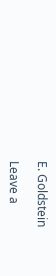E. Goldstein

Leave a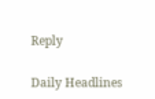Reply

Daily Headlines